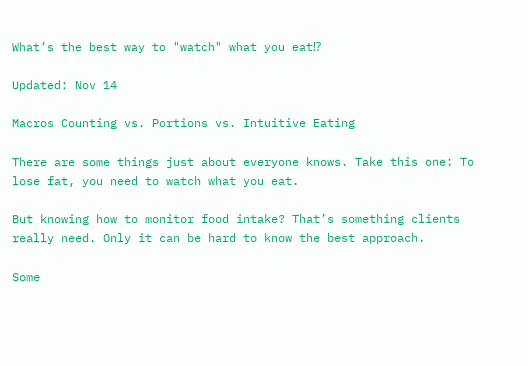What’s the best way to "watch" what you eat⁉

Updated: Nov 14

Macros Counting vs. Portions vs. Intuitive Eating

There are some things just about everyone knows. Take this one: To lose fat, you need to watch what you eat.

But knowing how to monitor food intake? That’s something clients really need. Only it can be hard to know the best approach.

Some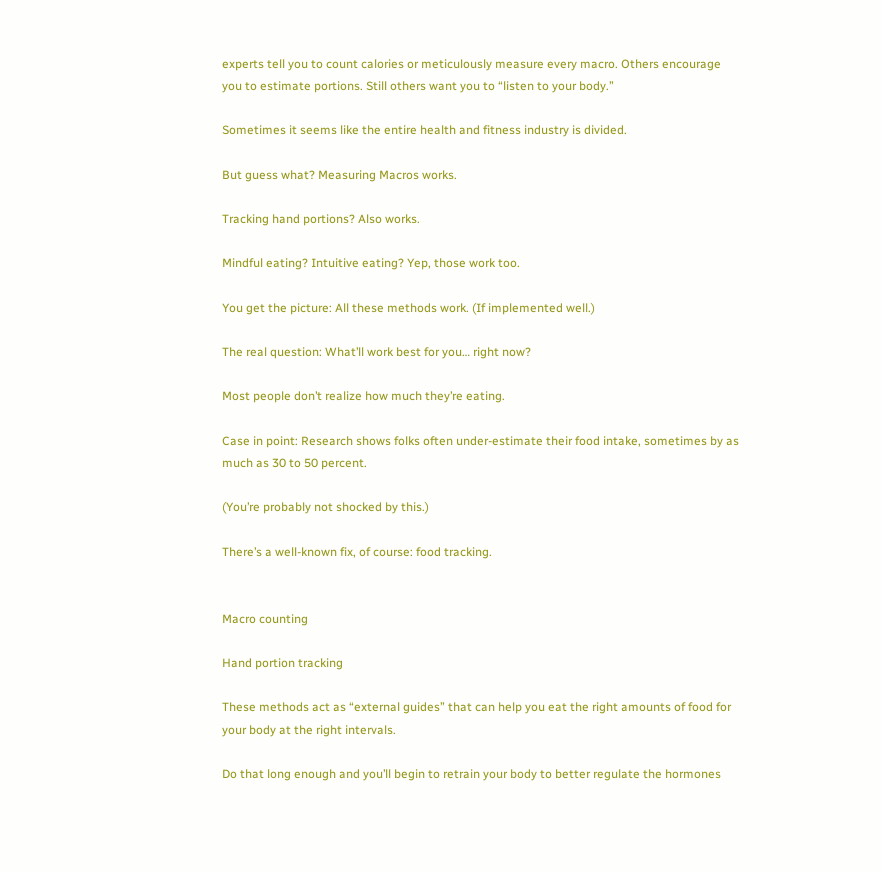experts tell you to count calories or meticulously measure every macro. Others encourage you to estimate portions. Still others want you to “listen to your body.”

Sometimes it seems like the entire health and fitness industry is divided.

But guess what? Measuring Macros works.

Tracking hand portions? Also works.

Mindful eating? Intuitive eating? Yep, those work too.

You get the picture: All these methods work. (If implemented well.)

The real question: What’ll work best for you… right now?

Most people don’t realize how much they’re eating.

Case in point: Research shows folks often under-estimate their food intake, sometimes by as much as 30 to 50 percent.

(You’re probably not shocked by this.)

There’s a well-known fix, of course: food tracking.


Macro counting

Hand portion tracking

These methods act as “external guides” that can help you eat the right amounts of food for your body at the right intervals.

Do that long enough and you’ll begin to retrain your body to better regulate the hormones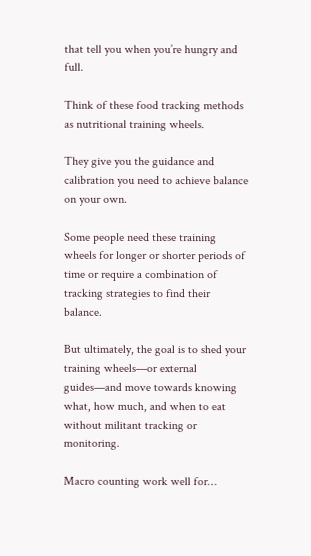that tell you when you’re hungry and full.

Think of these food tracking methods as nutritional training wheels.

They give you the guidance and calibration you need to achieve balance on your own.

Some people need these training wheels for longer or shorter periods of time or require a combination of tracking strategies to find their balance.

But ultimately, the goal is to shed your training wheels—or external guides—and move towards knowing what, how much, and when to eat without militant tracking or monitoring.

Macro counting work well for…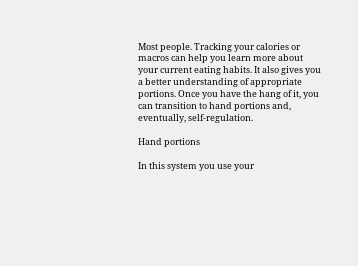Most people. Tracking your calories or macros can help you learn more about your current eating habits. It also gives you a better understanding of appropriate portions. Once you have the hang of it, you can transition to hand portions and, eventually, self-regulation.

Hand portions

In this system you use your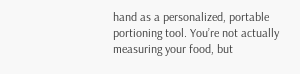hand as a personalized, portable portioning tool. You’re not actually measuring your food, but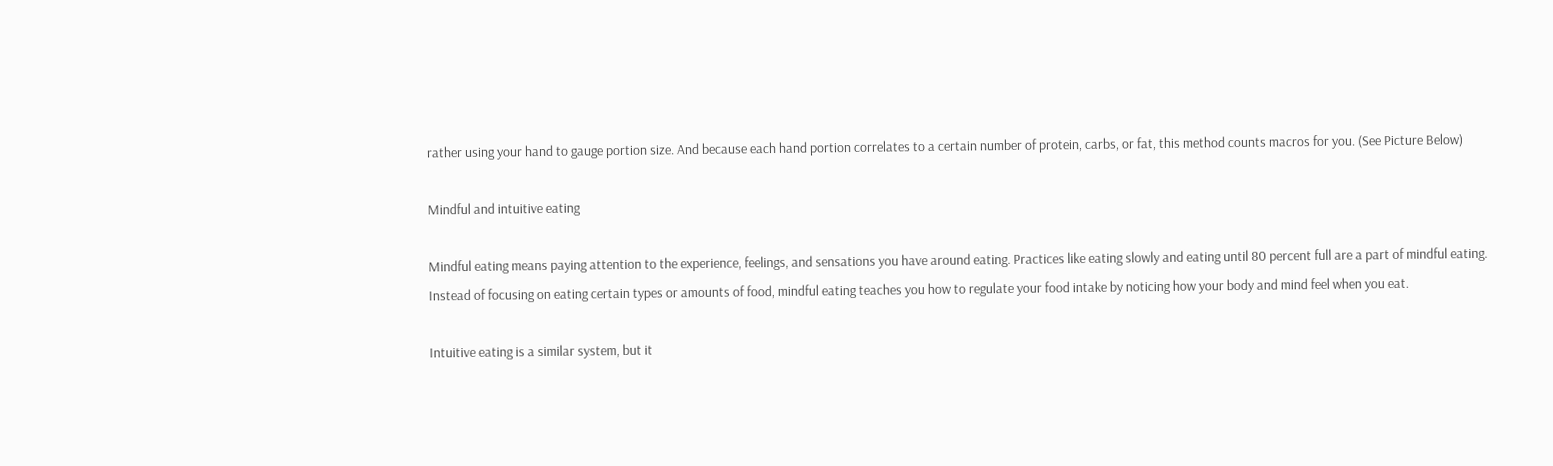rather using your hand to gauge portion size. And because each hand portion correlates to a certain number of protein, carbs, or fat, this method counts macros for you. (See Picture Below)

Mindful and intuitive eating

Mindful eating means paying attention to the experience, feelings, and sensations you have around eating. Practices like eating slowly and eating until 80 percent full are a part of mindful eating. Instead of focusing on eating certain types or amounts of food, mindful eating teaches you how to regulate your food intake by noticing how your body and mind feel when you eat.

Intuitive eating is a similar system, but it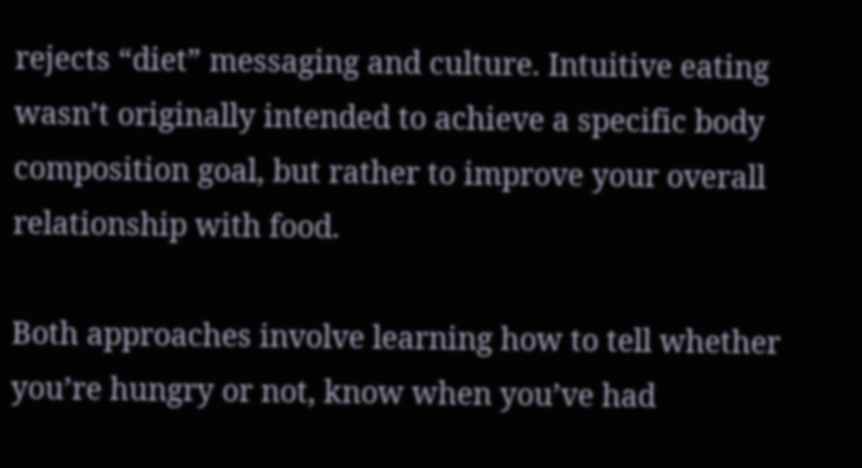rejects “diet” messaging and culture. Intuitive eating wasn’t originally intended to achieve a specific body composition goal, but rather to improve your overall relationship with food.

Both approaches involve learning how to tell whether you’re hungry or not, know when you’ve had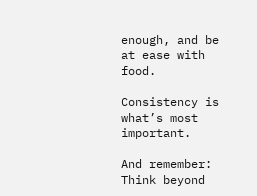enough, and be at ease with food.

Consistency is what’s most important.

And remember: Think beyond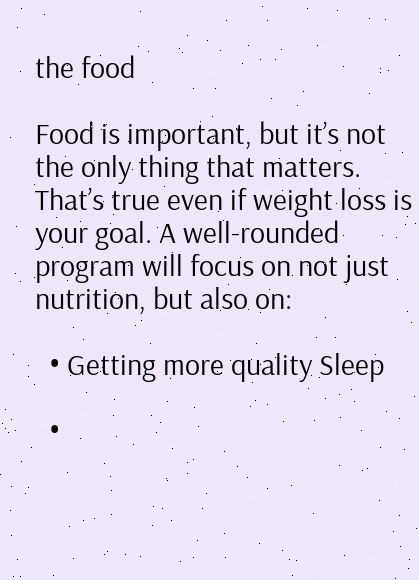the food

Food is important, but it’s not the only thing that matters. That’s true even if weight loss is your goal. A well-rounded program will focus on not just nutrition, but also on:

  • Getting more quality Sleep

  •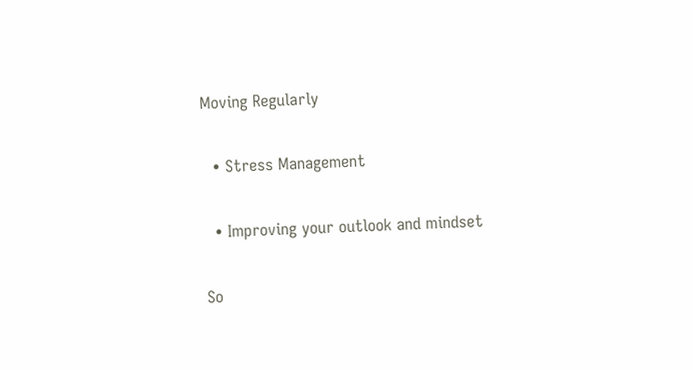Moving Regularly

  • Stress Management

  • Improving your outlook and mindset

So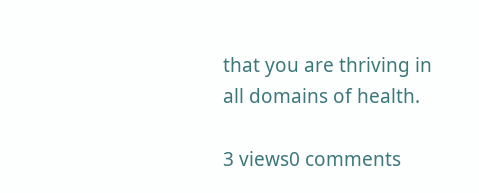that you are thriving in all domains of health.

3 views0 comments